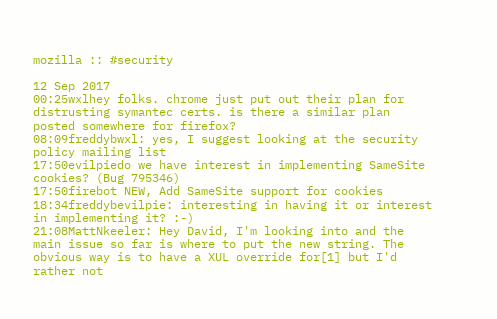mozilla :: #security

12 Sep 2017
00:25wxlhey folks. chrome just put out their plan for distrusting symantec certs. is there a similar plan posted somewhere for firefox?
08:09freddybwxl: yes, I suggest looking at the security policy mailing list
17:50evilpiedo we have interest in implementing SameSite cookies? (Bug 795346)
17:50firebot NEW, Add SameSite support for cookies
18:34freddybevilpie: interesting in having it or interest in implementing it? :-)
21:08MattNkeeler: Hey David, I'm looking into and the main issue so far is where to put the new string. The obvious way is to have a XUL override for[1] but I'd rather not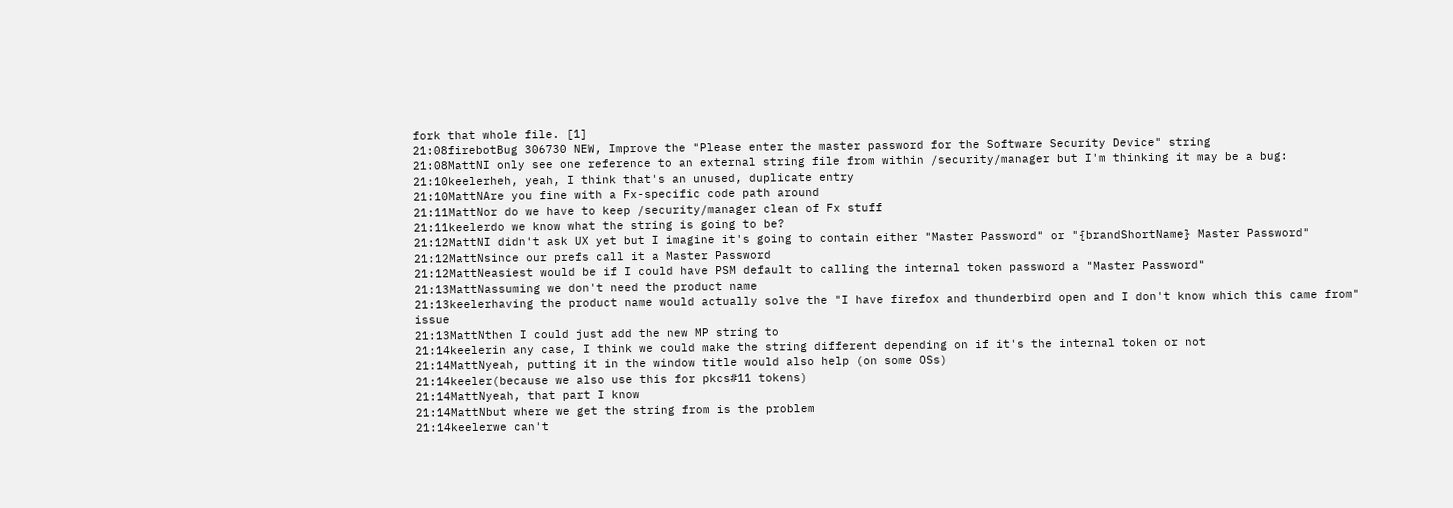fork that whole file. [1]
21:08firebotBug 306730 NEW, Improve the "Please enter the master password for the Software Security Device" string
21:08MattNI only see one reference to an external string file from within /security/manager but I'm thinking it may be a bug:
21:10keelerheh, yeah, I think that's an unused, duplicate entry
21:10MattNAre you fine with a Fx-specific code path around
21:11MattNor do we have to keep /security/manager clean of Fx stuff
21:11keelerdo we know what the string is going to be?
21:12MattNI didn't ask UX yet but I imagine it's going to contain either "Master Password" or "{brandShortName} Master Password"
21:12MattNsince our prefs call it a Master Password
21:12MattNeasiest would be if I could have PSM default to calling the internal token password a "Master Password"
21:13MattNassuming we don't need the product name
21:13keelerhaving the product name would actually solve the "I have firefox and thunderbird open and I don't know which this came from" issue
21:13MattNthen I could just add the new MP string to
21:14keelerin any case, I think we could make the string different depending on if it's the internal token or not
21:14MattNyeah, putting it in the window title would also help (on some OSs)
21:14keeler(because we also use this for pkcs#11 tokens)
21:14MattNyeah, that part I know
21:14MattNbut where we get the string from is the problem
21:14keelerwe can't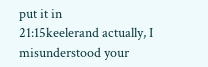put it in
21:15keelerand actually, I misunderstood your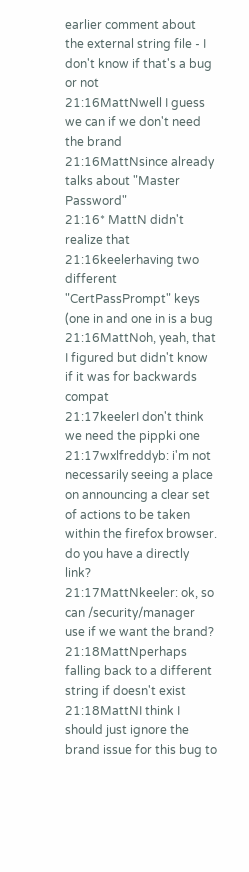earlier comment about the external string file - I don't know if that's a bug or not
21:16MattNwell I guess we can if we don't need the brand
21:16MattNsince already talks about "Master Password"
21:16* MattN didn't realize that
21:16keelerhaving two different "CertPassPrompt" keys (one in and one in is a bug
21:16MattNoh, yeah, that I figured but didn't know if it was for backwards compat
21:17keelerI don't think we need the pippki one
21:17wxlfreddyb: i'm not necessarily seeing a place on announcing a clear set of actions to be taken within the firefox browser. do you have a directly link?
21:17MattNkeeler: ok, so can /security/manager use if we want the brand?
21:18MattNperhaps falling back to a different string if doesn't exist
21:18MattNI think I should just ignore the brand issue for this bug to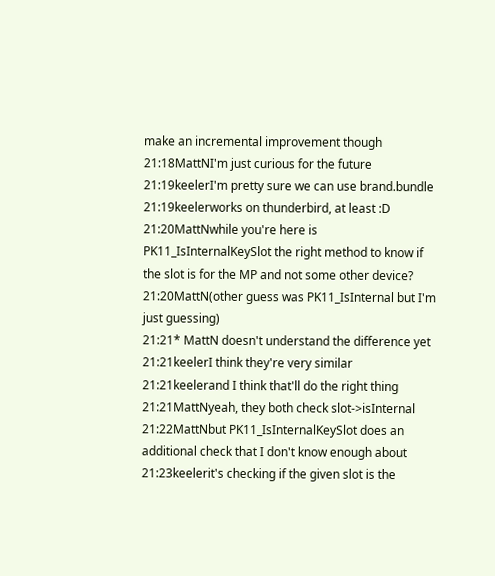make an incremental improvement though
21:18MattNI'm just curious for the future
21:19keelerI'm pretty sure we can use brand.bundle
21:19keelerworks on thunderbird, at least :D
21:20MattNwhile you're here is PK11_IsInternalKeySlot the right method to know if the slot is for the MP and not some other device?
21:20MattN(other guess was PK11_IsInternal but I'm just guessing)
21:21* MattN doesn't understand the difference yet
21:21keelerI think they're very similar
21:21keelerand I think that'll do the right thing
21:21MattNyeah, they both check slot->isInternal
21:22MattNbut PK11_IsInternalKeySlot does an additional check that I don't know enough about
21:23keelerit's checking if the given slot is the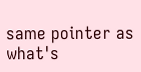same pointer as what's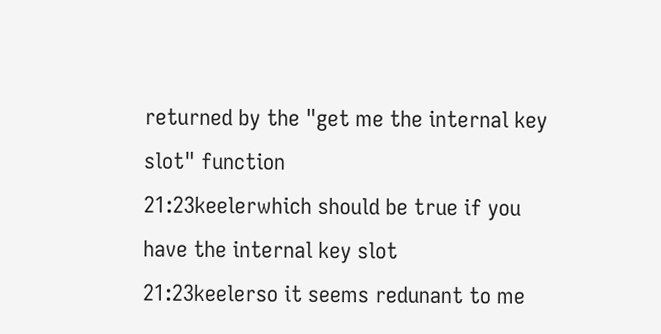returned by the "get me the internal key slot" function
21:23keelerwhich should be true if you have the internal key slot
21:23keelerso it seems redunant to me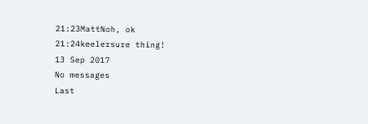21:23MattNoh, ok
21:24keelersure thing!
13 Sep 2017
No messages
Last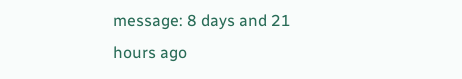message: 8 days and 21 hours ago